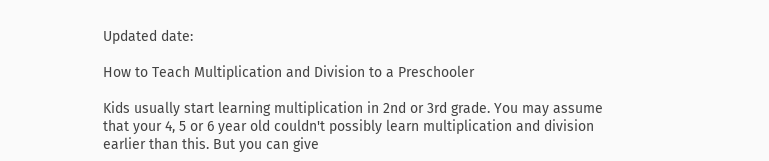Updated date:

How to Teach Multiplication and Division to a Preschooler

Kids usually start learning multiplication in 2nd or 3rd grade. You may assume that your 4, 5 or 6 year old couldn't possibly learn multiplication and division earlier than this. But you can give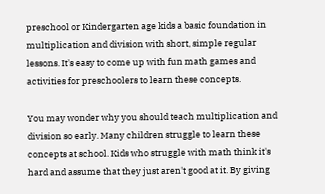preschool or Kindergarten age kids a basic foundation in multiplication and division with short, simple regular lessons. It's easy to come up with fun math games and activities for preschoolers to learn these concepts.

You may wonder why you should teach multiplication and division so early. Many children struggle to learn these concepts at school. Kids who struggle with math think it's hard and assume that they just aren't good at it. By giving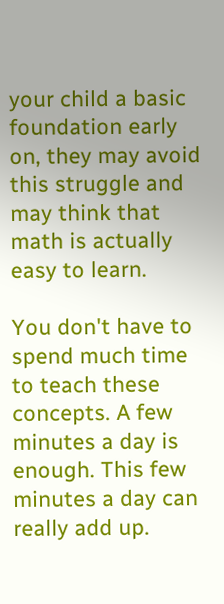your child a basic foundation early on, they may avoid this struggle and may think that math is actually easy to learn.

You don't have to spend much time to teach these concepts. A few minutes a day is enough. This few minutes a day can really add up.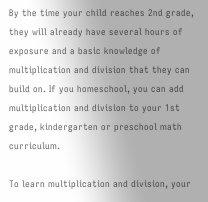By the time your child reaches 2nd grade, they will already have several hours of exposure and a basic knowledge of multiplication and division that they can build on. If you homeschool, you can add multiplication and division to your 1st grade, kindergarten or preschool math curriculum.

To learn multiplication and division, your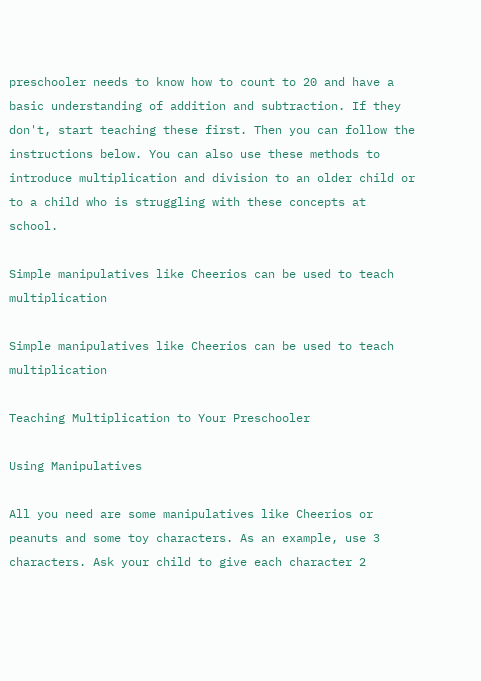preschooler needs to know how to count to 20 and have a basic understanding of addition and subtraction. If they don't, start teaching these first. Then you can follow the instructions below. You can also use these methods to introduce multiplication and division to an older child or to a child who is struggling with these concepts at school.

Simple manipulatives like Cheerios can be used to teach multiplication

Simple manipulatives like Cheerios can be used to teach multiplication

Teaching Multiplication to Your Preschooler

Using Manipulatives

All you need are some manipulatives like Cheerios or peanuts and some toy characters. As an example, use 3 characters. Ask your child to give each character 2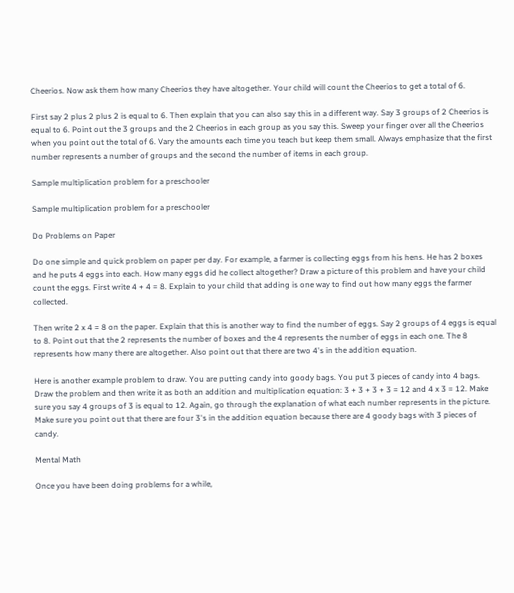Cheerios. Now ask them how many Cheerios they have altogether. Your child will count the Cheerios to get a total of 6.

First say 2 plus 2 plus 2 is equal to 6. Then explain that you can also say this in a different way. Say 3 groups of 2 Cheerios is equal to 6. Point out the 3 groups and the 2 Cheerios in each group as you say this. Sweep your finger over all the Cheerios when you point out the total of 6. Vary the amounts each time you teach but keep them small. Always emphasize that the first number represents a number of groups and the second the number of items in each group.

Sample multiplication problem for a preschooler

Sample multiplication problem for a preschooler

Do Problems on Paper

Do one simple and quick problem on paper per day. For example, a farmer is collecting eggs from his hens. He has 2 boxes and he puts 4 eggs into each. How many eggs did he collect altogether? Draw a picture of this problem and have your child count the eggs. First write 4 + 4 = 8. Explain to your child that adding is one way to find out how many eggs the farmer collected.

Then write 2 x 4 = 8 on the paper. Explain that this is another way to find the number of eggs. Say 2 groups of 4 eggs is equal to 8. Point out that the 2 represents the number of boxes and the 4 represents the number of eggs in each one. The 8 represents how many there are altogether. Also point out that there are two 4's in the addition equation.

Here is another example problem to draw. You are putting candy into goody bags. You put 3 pieces of candy into 4 bags. Draw the problem and then write it as both an addition and multiplication equation: 3 + 3 + 3 + 3 = 12 and 4 x 3 = 12. Make sure you say 4 groups of 3 is equal to 12. Again, go through the explanation of what each number represents in the picture. Make sure you point out that there are four 3's in the addition equation because there are 4 goody bags with 3 pieces of candy.

Mental Math

Once you have been doing problems for a while,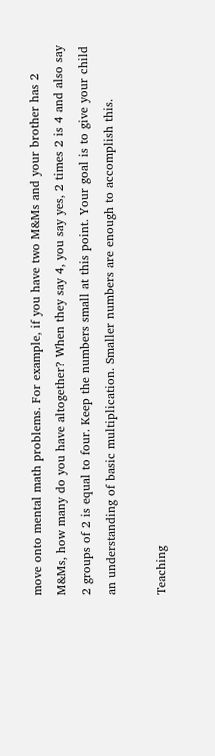move onto mental math problems. For example, if you have two M&Ms and your brother has 2 M&Ms, how many do you have altogether? When they say 4, you say yes, 2 times 2 is 4 and also say 2 groups of 2 is equal to four. Keep the numbers small at this point. Your goal is to give your child an understanding of basic multiplication. Smaller numbers are enough to accomplish this.

Teaching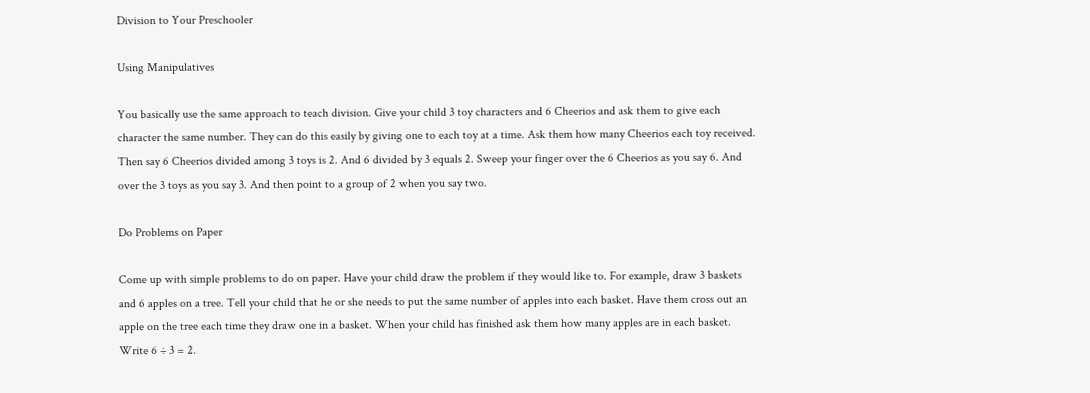Division to Your Preschooler

Using Manipulatives

You basically use the same approach to teach division. Give your child 3 toy characters and 6 Cheerios and ask them to give each character the same number. They can do this easily by giving one to each toy at a time. Ask them how many Cheerios each toy received. Then say 6 Cheerios divided among 3 toys is 2. And 6 divided by 3 equals 2. Sweep your finger over the 6 Cheerios as you say 6. And over the 3 toys as you say 3. And then point to a group of 2 when you say two.

Do Problems on Paper

Come up with simple problems to do on paper. Have your child draw the problem if they would like to. For example, draw 3 baskets and 6 apples on a tree. Tell your child that he or she needs to put the same number of apples into each basket. Have them cross out an apple on the tree each time they draw one in a basket. When your child has finished ask them how many apples are in each basket. Write 6 ÷ 3 = 2.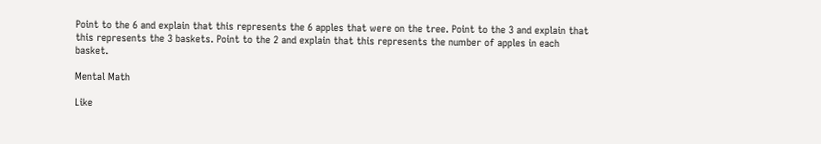Point to the 6 and explain that this represents the 6 apples that were on the tree. Point to the 3 and explain that this represents the 3 baskets. Point to the 2 and explain that this represents the number of apples in each basket.

Mental Math

Like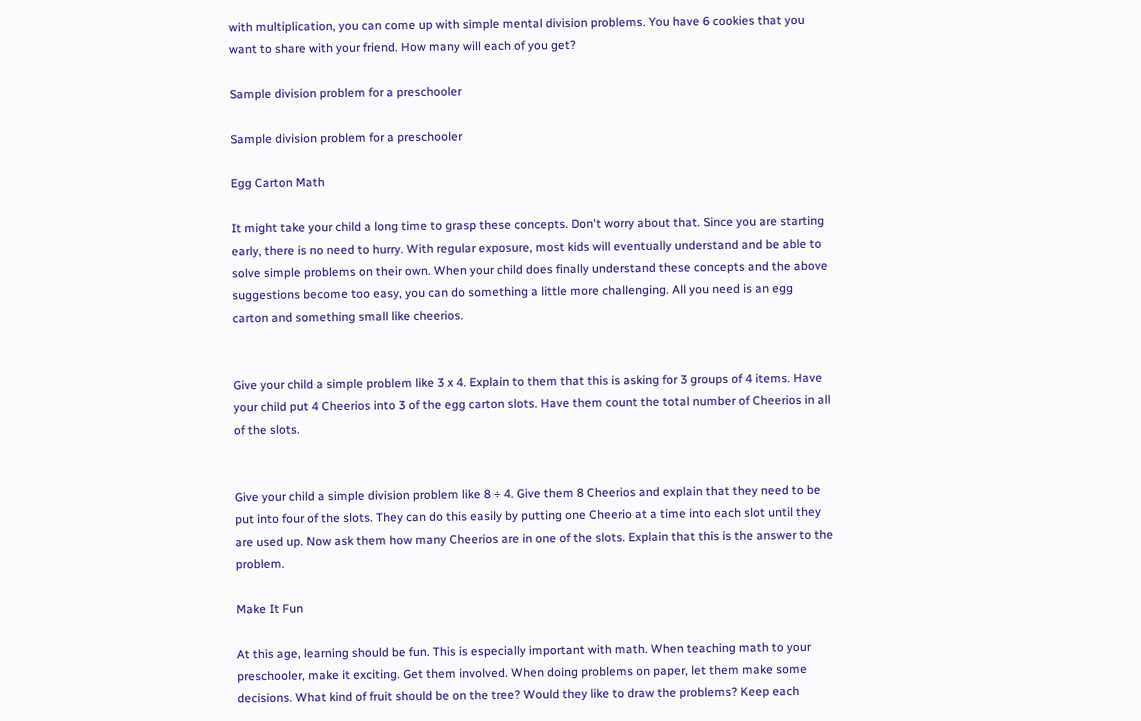with multiplication, you can come up with simple mental division problems. You have 6 cookies that you want to share with your friend. How many will each of you get?

Sample division problem for a preschooler

Sample division problem for a preschooler

Egg Carton Math

It might take your child a long time to grasp these concepts. Don't worry about that. Since you are starting early, there is no need to hurry. With regular exposure, most kids will eventually understand and be able to solve simple problems on their own. When your child does finally understand these concepts and the above suggestions become too easy, you can do something a little more challenging. All you need is an egg carton and something small like cheerios.


Give your child a simple problem like 3 x 4. Explain to them that this is asking for 3 groups of 4 items. Have your child put 4 Cheerios into 3 of the egg carton slots. Have them count the total number of Cheerios in all of the slots.


Give your child a simple division problem like 8 ÷ 4. Give them 8 Cheerios and explain that they need to be put into four of the slots. They can do this easily by putting one Cheerio at a time into each slot until they are used up. Now ask them how many Cheerios are in one of the slots. Explain that this is the answer to the problem.

Make It Fun

At this age, learning should be fun. This is especially important with math. When teaching math to your preschooler, make it exciting. Get them involved. When doing problems on paper, let them make some decisions. What kind of fruit should be on the tree? Would they like to draw the problems? Keep each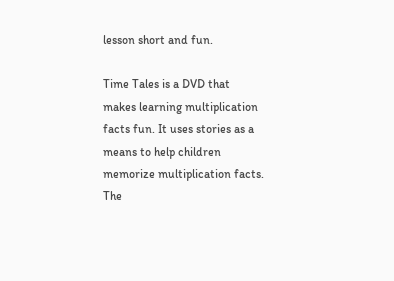lesson short and fun.

Time Tales is a DVD that makes learning multiplication facts fun. It uses stories as a means to help children memorize multiplication facts. The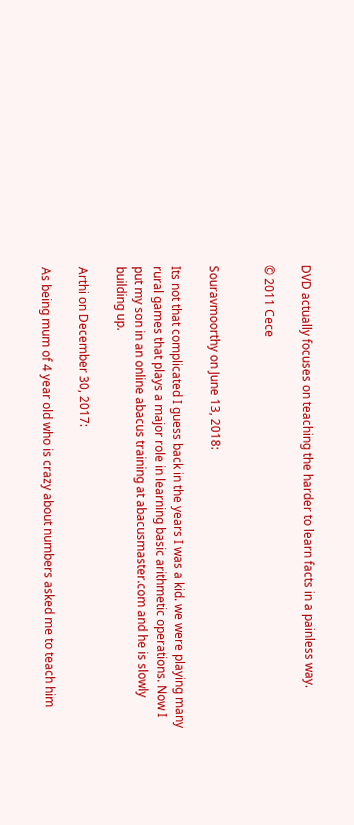DVD actually focuses on teaching the harder to learn facts in a painless way.

© 2011 Cece


Souravmoorthy on June 13, 2018:

Its not that complicated I guess back in the years I was a kid. we were playing many rural games that plays a major role in learning basic arithmetic operations. Now I put my son in an online abacus training at abacusmaster.com and he is slowly building up.

Arthi on December 30, 2017:

As being mum of 4 year old who is crazy about numbers asked me to teach him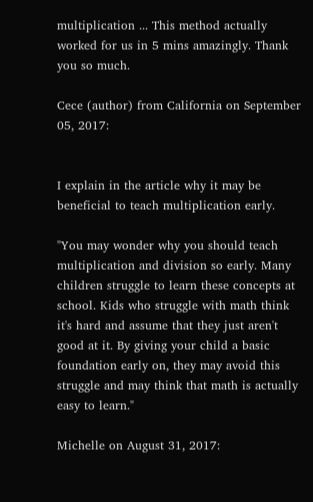multiplication ... This method actually worked for us in 5 mins amazingly. Thank you so much.

Cece (author) from California on September 05, 2017:


I explain in the article why it may be beneficial to teach multiplication early.

"You may wonder why you should teach multiplication and division so early. Many children struggle to learn these concepts at school. Kids who struggle with math think it's hard and assume that they just aren't good at it. By giving your child a basic foundation early on, they may avoid this struggle and may think that math is actually easy to learn."

Michelle on August 31, 2017: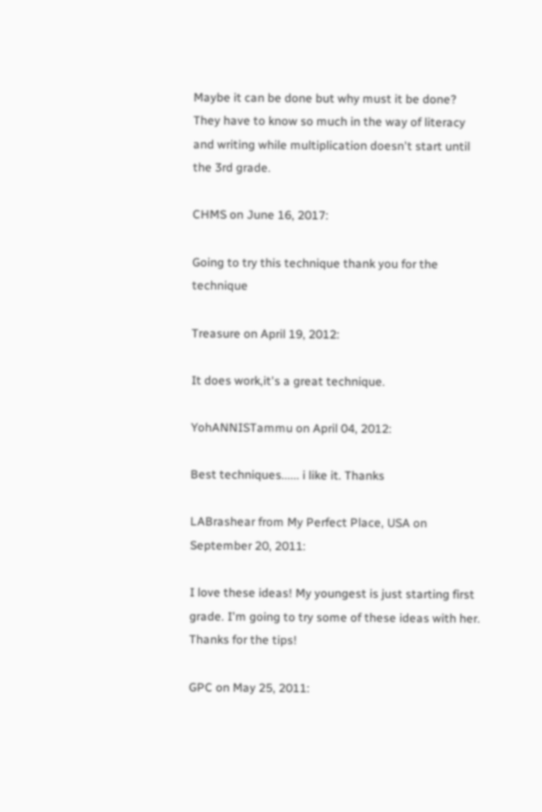Maybe it can be done but why must it be done? They have to know so much in the way of literacy and writing while multiplication doesn't start until the 3rd grade.

CHMS on June 16, 2017:

Going to try this technique thank you for the technique

Treasure on April 19, 2012:

It does work,it's a great technique.

YohANNISTammu on April 04, 2012:

Best techniques...... i like it. Thanks

LABrashear from My Perfect Place, USA on September 20, 2011:

I love these ideas! My youngest is just starting first grade. I'm going to try some of these ideas with her. Thanks for the tips!

GPC on May 25, 2011: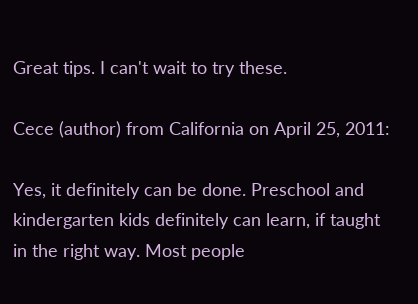Great tips. I can't wait to try these.

Cece (author) from California on April 25, 2011:

Yes, it definitely can be done. Preschool and kindergarten kids definitely can learn, if taught in the right way. Most people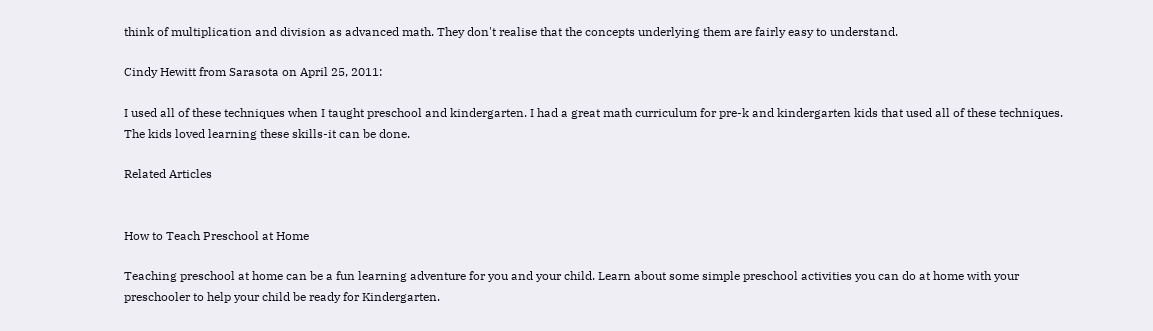think of multiplication and division as advanced math. They don't realise that the concepts underlying them are fairly easy to understand.

Cindy Hewitt from Sarasota on April 25, 2011:

I used all of these techniques when I taught preschool and kindergarten. I had a great math curriculum for pre-k and kindergarten kids that used all of these techniques. The kids loved learning these skills-it can be done.

Related Articles


How to Teach Preschool at Home

Teaching preschool at home can be a fun learning adventure for you and your child. Learn about some simple preschool activities you can do at home with your preschooler to help your child be ready for Kindergarten.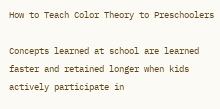How to Teach Color Theory to Preschoolers

Concepts learned at school are learned faster and retained longer when kids actively participate in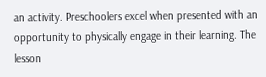an activity. Preschoolers excel when presented with an opportunity to physically engage in their learning. The lesson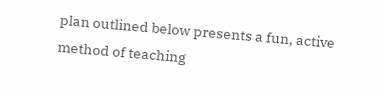plan outlined below presents a fun, active method of teaching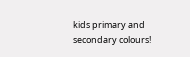kids primary and secondary colours!